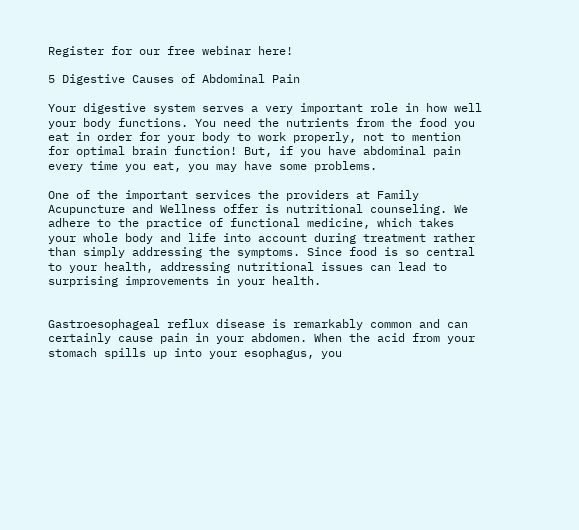Register for our free webinar here!

5 Digestive Causes of Abdominal Pain

Your digestive system serves a very important role in how well your body functions. You need the nutrients from the food you eat in order for your body to work properly, not to mention for optimal brain function! But, if you have abdominal pain every time you eat, you may have some problems.

One of the important services the providers at Family Acupuncture and Wellness offer is nutritional counseling. We adhere to the practice of functional medicine, which takes your whole body and life into account during treatment rather than simply addressing the symptoms. Since food is so central to your health, addressing nutritional issues can lead to surprising improvements in your health.


Gastroesophageal reflux disease is remarkably common and can certainly cause pain in your abdomen. When the acid from your stomach spills up into your esophagus, you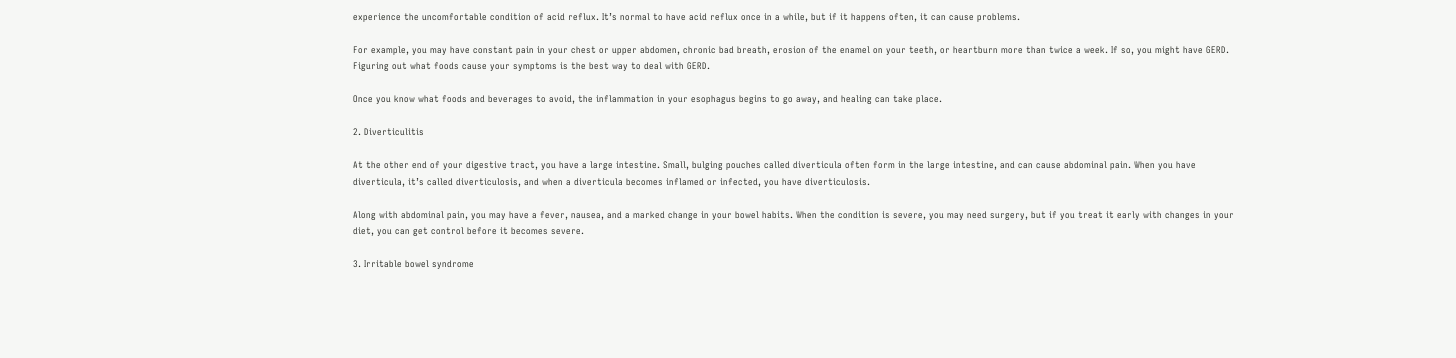experience the uncomfortable condition of acid reflux. It’s normal to have acid reflux once in a while, but if it happens often, it can cause problems.

For example, you may have constant pain in your chest or upper abdomen, chronic bad breath, erosion of the enamel on your teeth, or heartburn more than twice a week. If so, you might have GERD. Figuring out what foods cause your symptoms is the best way to deal with GERD.

Once you know what foods and beverages to avoid, the inflammation in your esophagus begins to go away, and healing can take place.

2. Diverticulitis

At the other end of your digestive tract, you have a large intestine. Small, bulging pouches called diverticula often form in the large intestine, and can cause abdominal pain. When you have diverticula, it’s called diverticulosis, and when a diverticula becomes inflamed or infected, you have diverticulosis.

Along with abdominal pain, you may have a fever, nausea, and a marked change in your bowel habits. When the condition is severe, you may need surgery, but if you treat it early with changes in your diet, you can get control before it becomes severe.

3. Irritable bowel syndrome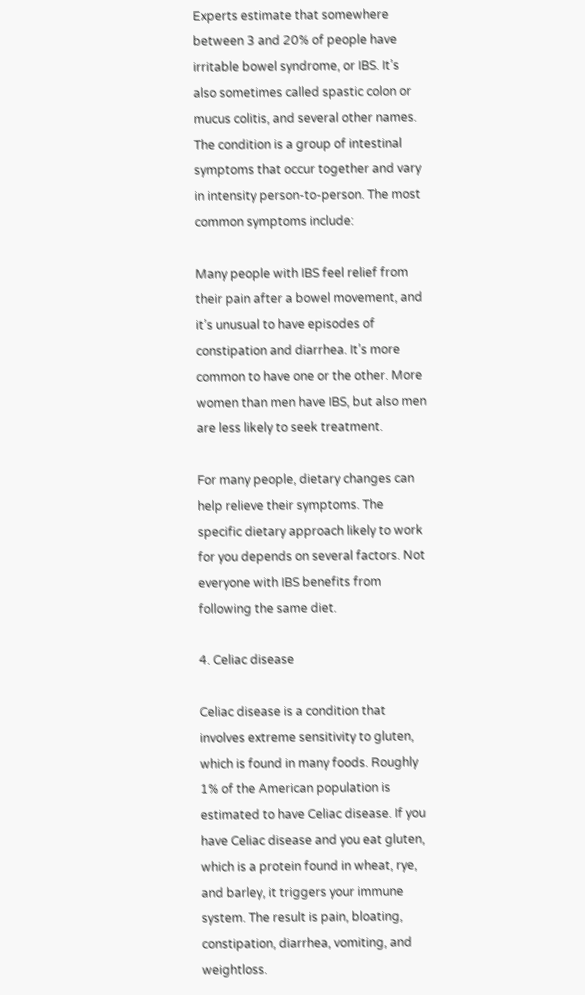Experts estimate that somewhere between 3 and 20% of people have irritable bowel syndrome, or IBS. It’s also sometimes called spastic colon or mucus colitis, and several other names. The condition is a group of intestinal symptoms that occur together and vary in intensity person-to-person. The most common symptoms include:

Many people with IBS feel relief from their pain after a bowel movement, and it’s unusual to have episodes of constipation and diarrhea. It’s more common to have one or the other. More women than men have IBS, but also men are less likely to seek treatment.

For many people, dietary changes can help relieve their symptoms. The specific dietary approach likely to work for you depends on several factors. Not everyone with IBS benefits from following the same diet.

4. Celiac disease

Celiac disease is a condition that involves extreme sensitivity to gluten, which is found in many foods. Roughly 1% of the American population is estimated to have Celiac disease. If you have Celiac disease and you eat gluten, which is a protein found in wheat, rye, and barley, it triggers your immune system. The result is pain, bloating, constipation, diarrhea, vomiting, and weightloss.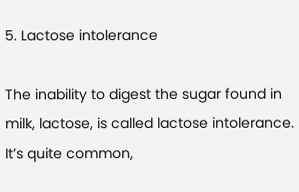5. Lactose intolerance

The inability to digest the sugar found in milk, lactose, is called lactose intolerance. It’s quite common,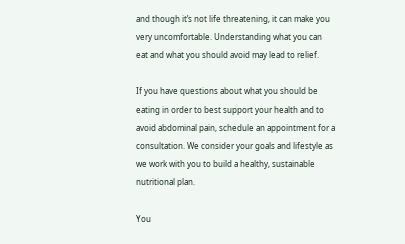and though it’s not life threatening, it can make you very uncomfortable. Understanding what you can eat and what you should avoid may lead to relief.

If you have questions about what you should be eating in order to best support your health and to avoid abdominal pain, schedule an appointment for a consultation. We consider your goals and lifestyle as we work with you to build a healthy, sustainable nutritional plan.

You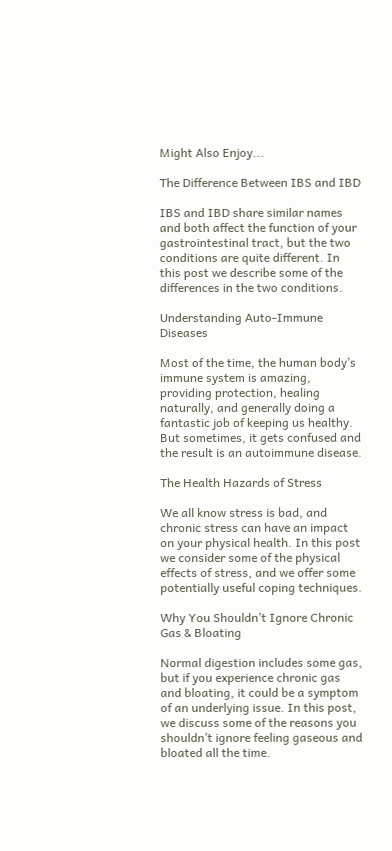Might Also Enjoy...

The Difference Between IBS and IBD

IBS and IBD share similar names and both affect the function of your gastrointestinal tract, but the two conditions are quite different. In this post we describe some of the differences in the two conditions.

Understanding Auto-Immune Diseases

Most of the time, the human body’s immune system is amazing, providing protection, healing naturally, and generally doing a fantastic job of keeping us healthy. But sometimes, it gets confused and the result is an autoimmune disease.

The Health Hazards of Stress

We all know stress is bad, and chronic stress can have an impact on your physical health. In this post we consider some of the physical effects of stress, and we offer some potentially useful coping techniques.

Why You Shouldn’t Ignore Chronic Gas & Bloating

Normal digestion includes some gas, but if you experience chronic gas and bloating, it could be a symptom of an underlying issue. In this post, we discuss some of the reasons you shouldn’t ignore feeling gaseous and bloated all the time.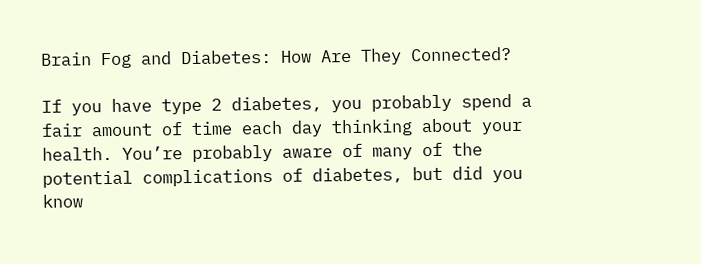Brain Fog and Diabetes: How Are They Connected?

If you have type 2 diabetes, you probably spend a fair amount of time each day thinking about your health. You’re probably aware of many of the potential complications of diabetes, but did you know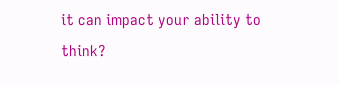it can impact your ability to think?